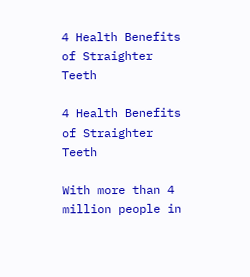4 Health Benefits of Straighter Teeth

4 Health Benefits of Straighter Teeth

With more than 4 million people in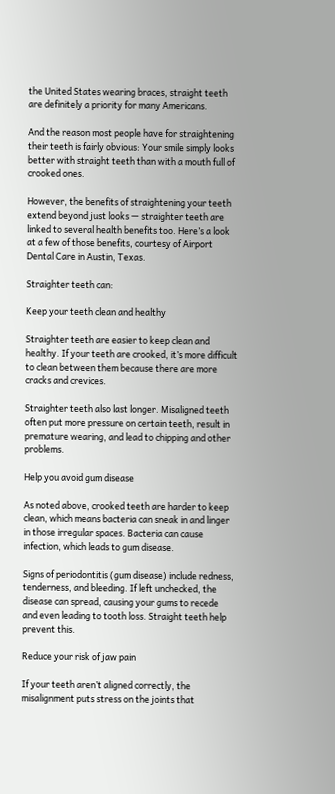the United States wearing braces, straight teeth are definitely a priority for many Americans.

And the reason most people have for straightening their teeth is fairly obvious: Your smile simply looks better with straight teeth than with a mouth full of crooked ones.

However, the benefits of straightening your teeth extend beyond just looks — straighter teeth are linked to several health benefits too. Here’s a look at a few of those benefits, courtesy of Airport Dental Care in Austin, Texas.

Straighter teeth can:

Keep your teeth clean and healthy

Straighter teeth are easier to keep clean and healthy. If your teeth are crooked, it’s more difficult to clean between them because there are more cracks and crevices.

Straighter teeth also last longer. Misaligned teeth often put more pressure on certain teeth, result in premature wearing, and lead to chipping and other problems.

Help you avoid gum disease

As noted above, crooked teeth are harder to keep clean, which means bacteria can sneak in and linger in those irregular spaces. Bacteria can cause infection, which leads to gum disease.

Signs of periodontitis (gum disease) include redness, tenderness, and bleeding. If left unchecked, the disease can spread, causing your gums to recede and even leading to tooth loss. Straight teeth help prevent this.

Reduce your risk of jaw pain

If your teeth aren’t aligned correctly, the misalignment puts stress on the joints that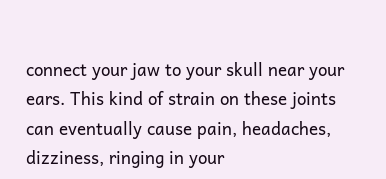connect your jaw to your skull near your ears. This kind of strain on these joints can eventually cause pain, headaches, dizziness, ringing in your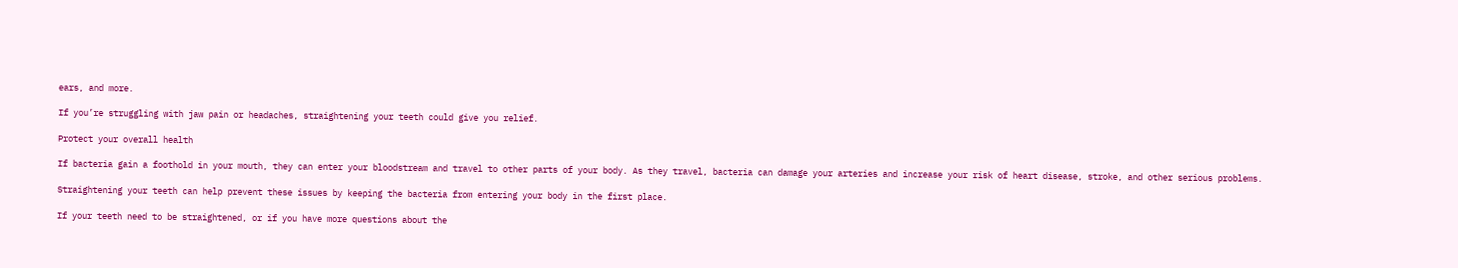ears, and more.

If you’re struggling with jaw pain or headaches, straightening your teeth could give you relief.

Protect your overall health

If bacteria gain a foothold in your mouth, they can enter your bloodstream and travel to other parts of your body. As they travel, bacteria can damage your arteries and increase your risk of heart disease, stroke, and other serious problems.

Straightening your teeth can help prevent these issues by keeping the bacteria from entering your body in the first place.

If your teeth need to be straightened, or if you have more questions about the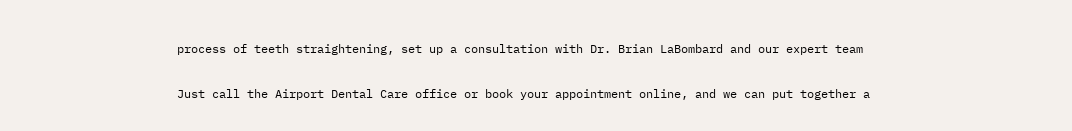process of teeth straightening, set up a consultation with Dr. Brian LaBombard and our expert team

Just call the Airport Dental Care office or book your appointment online, and we can put together a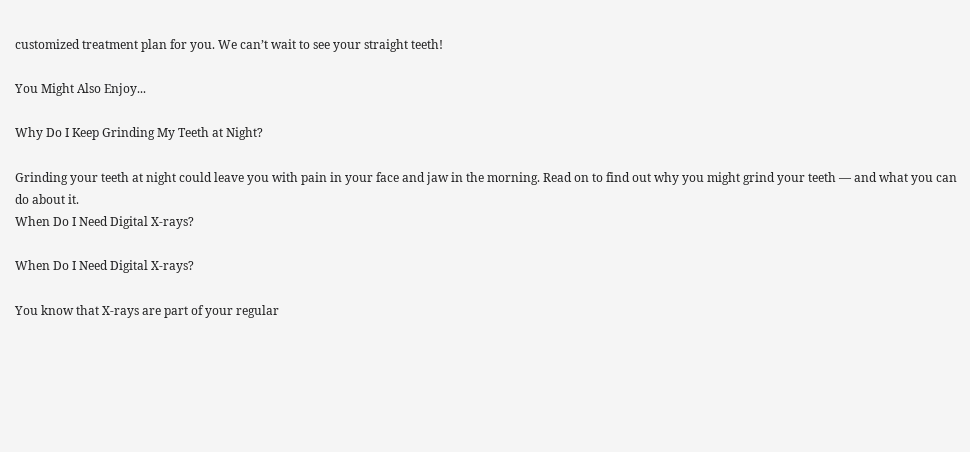customized treatment plan for you. We can’t wait to see your straight teeth!

You Might Also Enjoy...

Why Do I Keep Grinding My Teeth at Night?

Grinding your teeth at night could leave you with pain in your face and jaw in the morning. Read on to find out why you might grind your teeth — and what you can do about it.
When Do I Need Digital X-rays?

When Do I Need Digital X-rays?

You know that X-rays are part of your regular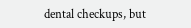dental checkups, but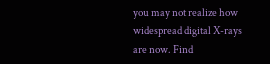you may not realize how widespread digital X-rays are now. Find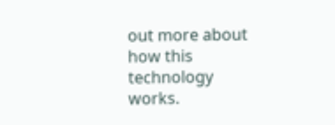out more about how this technology works.